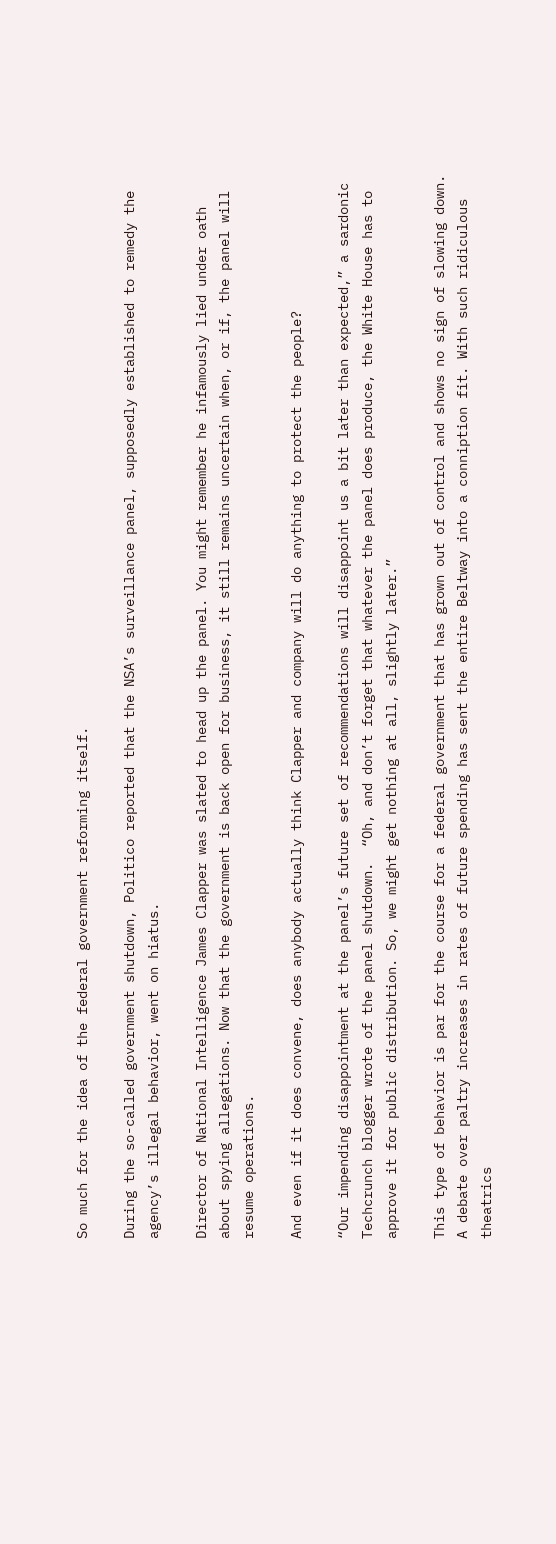So much for the idea of the federal government reforming itself.

During the so-called government shutdown, Politico reported that the NSA’s surveillance panel, supposedly established to remedy the agency’s illegal behavior, went on hiatus.

Director of National Intelligence James Clapper was slated to head up the panel. You might remember he infamously lied under oath about spying allegations. Now that the government is back open for business, it still remains uncertain when, or if, the panel will resume operations.

And even if it does convene, does anybody actually think Clapper and company will do anything to protect the people?

“Our impending disappointment at the panel’s future set of recommendations will disappoint us a bit later than expected,” a sardonic Techcrunch blogger wrote of the panel shutdown.  “Oh, and don’t forget that whatever the panel does produce, the White House has to approve it for public distribution. So, we might get nothing at all, slightly later.”

This type of behavior is par for the course for a federal government that has grown out of control and shows no sign of slowing down. A debate over paltry increases in rates of future spending has sent the entire Beltway into a conniption fit. With such ridiculous theatrics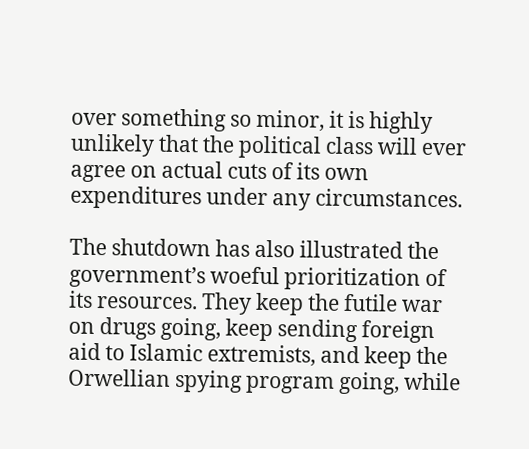over something so minor, it is highly unlikely that the political class will ever agree on actual cuts of its own expenditures under any circumstances.

The shutdown has also illustrated the government’s woeful prioritization of its resources. They keep the futile war on drugs going, keep sending foreign aid to Islamic extremists, and keep the Orwellian spying program going, while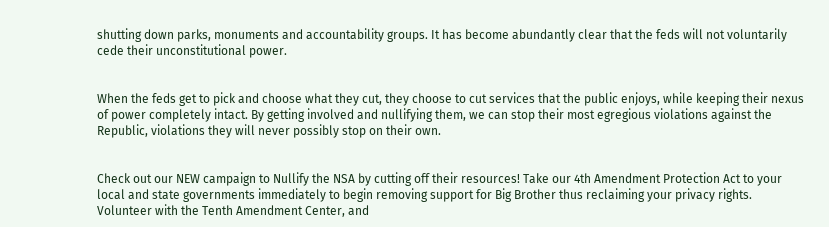shutting down parks, monuments and accountability groups. It has become abundantly clear that the feds will not voluntarily cede their unconstitutional power.


When the feds get to pick and choose what they cut, they choose to cut services that the public enjoys, while keeping their nexus of power completely intact. By getting involved and nullifying them, we can stop their most egregious violations against the Republic, violations they will never possibly stop on their own.


Check out our NEW campaign to Nullify the NSA by cutting off their resources! Take our 4th Amendment Protection Act to your local and state governments immediately to begin removing support for Big Brother thus reclaiming your privacy rights. Volunteer with the Tenth Amendment Center, and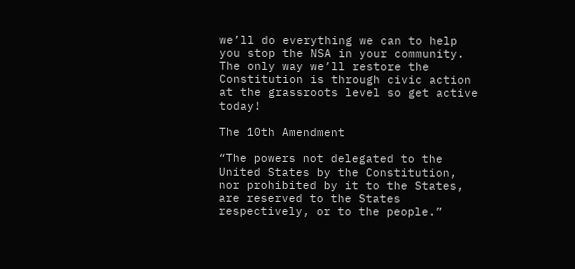we’ll do everything we can to help you stop the NSA in your community. The only way we’ll restore the Constitution is through civic action at the grassroots level so get active today!

The 10th Amendment

“The powers not delegated to the United States by the Constitution, nor prohibited by it to the States, are reserved to the States respectively, or to the people.”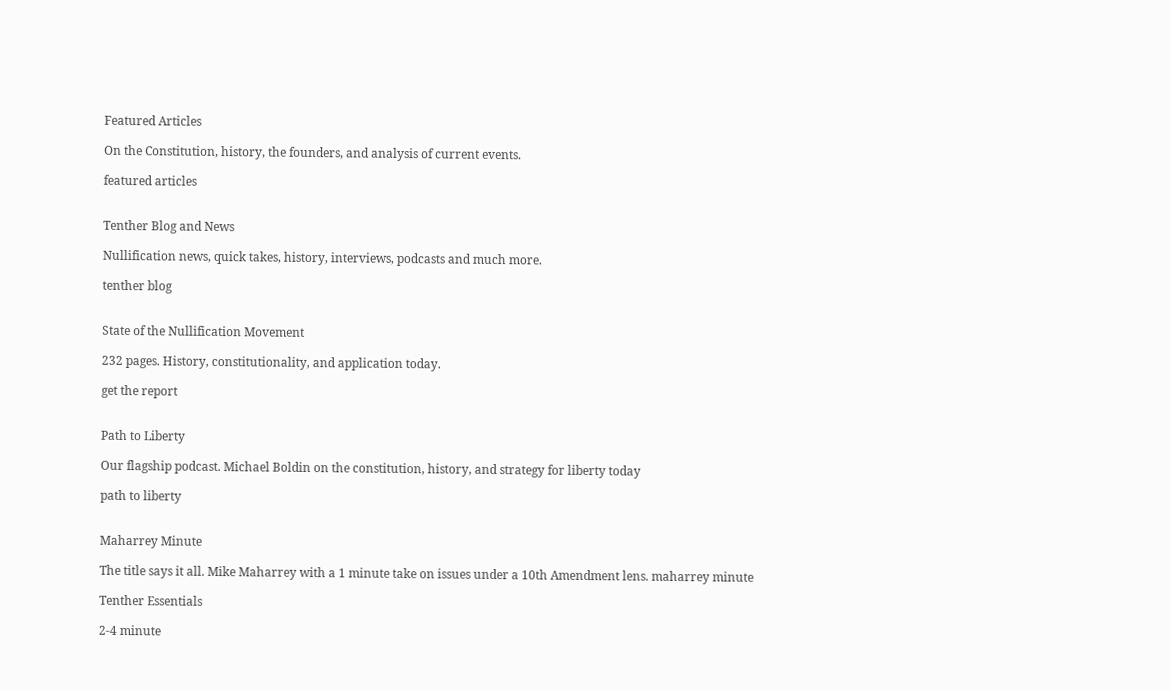Featured Articles

On the Constitution, history, the founders, and analysis of current events.

featured articles


Tenther Blog and News

Nullification news, quick takes, history, interviews, podcasts and much more.

tenther blog


State of the Nullification Movement

232 pages. History, constitutionality, and application today.

get the report


Path to Liberty

Our flagship podcast. Michael Boldin on the constitution, history, and strategy for liberty today

path to liberty


Maharrey Minute

The title says it all. Mike Maharrey with a 1 minute take on issues under a 10th Amendment lens. maharrey minute

Tenther Essentials

2-4 minute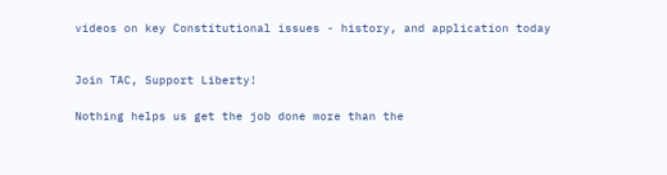videos on key Constitutional issues - history, and application today


Join TAC, Support Liberty!

Nothing helps us get the job done more than the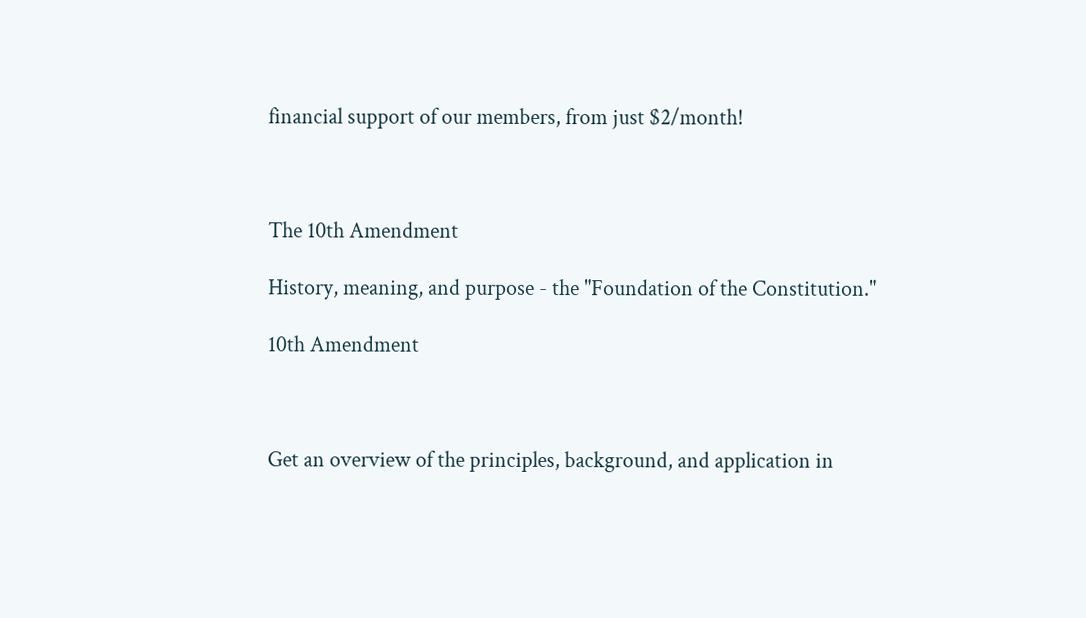financial support of our members, from just $2/month!



The 10th Amendment

History, meaning, and purpose - the "Foundation of the Constitution."

10th Amendment



Get an overview of the principles, background, and application in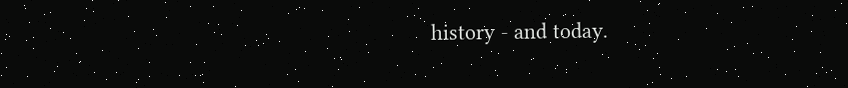history - and today.